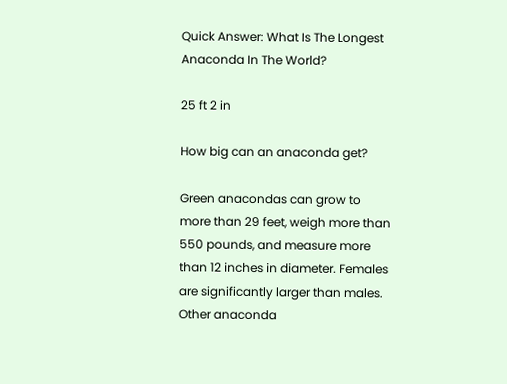Quick Answer: What Is The Longest Anaconda In The World?

25 ft 2 in

How big can an anaconda get?

Green anacondas can grow to more than 29 feet, weigh more than 550 pounds, and measure more than 12 inches in diameter. Females are significantly larger than males. Other anaconda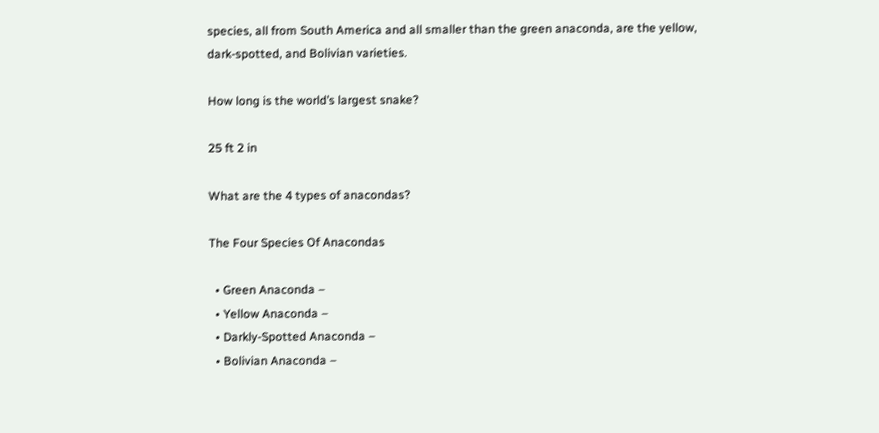species, all from South America and all smaller than the green anaconda, are the yellow, dark-spotted, and Bolivian varieties.

How long is the world’s largest snake?

25 ft 2 in

What are the 4 types of anacondas?

The Four Species Of Anacondas

  • Green Anaconda –
  • Yellow Anaconda –
  • Darkly-Spotted Anaconda –
  • Bolivian Anaconda –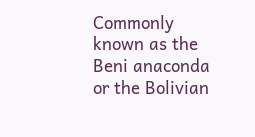Commonly known as the Beni anaconda or the Bolivian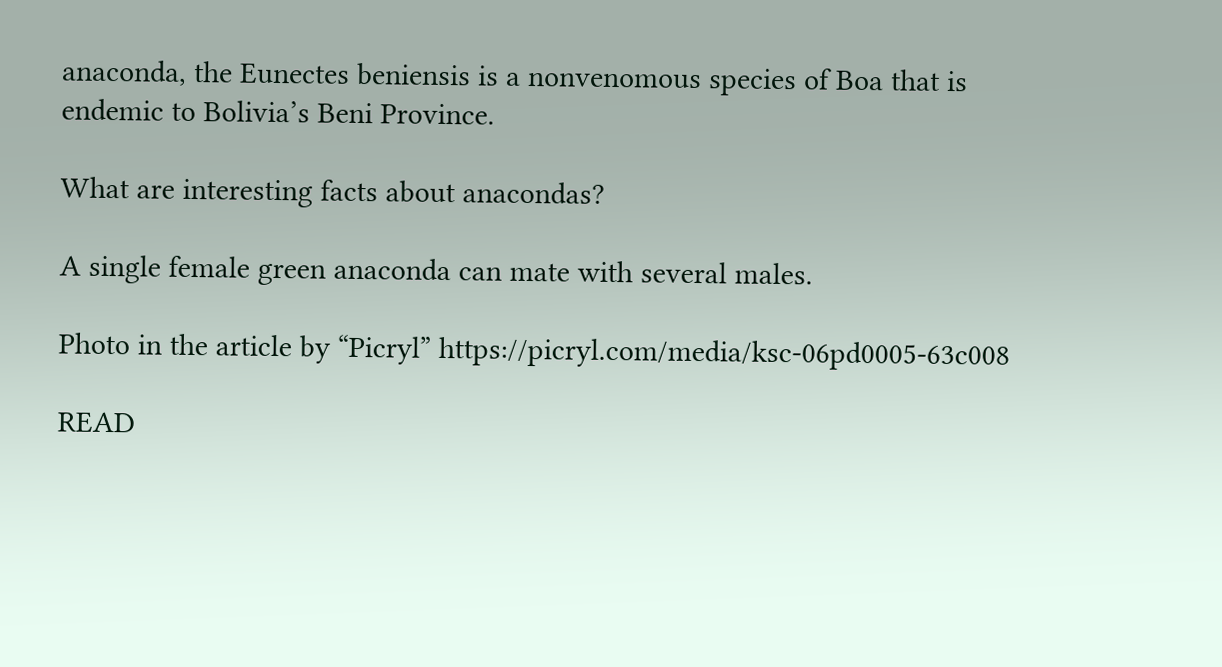anaconda, the Eunectes beniensis is a nonvenomous species of Boa that is endemic to Bolivia’s Beni Province.

What are interesting facts about anacondas?

A single female green anaconda can mate with several males.

Photo in the article by “Picryl” https://picryl.com/media/ksc-06pd0005-63c008

READ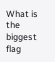What is the biggest flag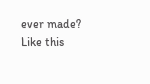ever made?
Like this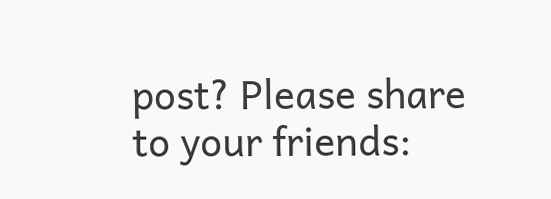post? Please share to your friends: